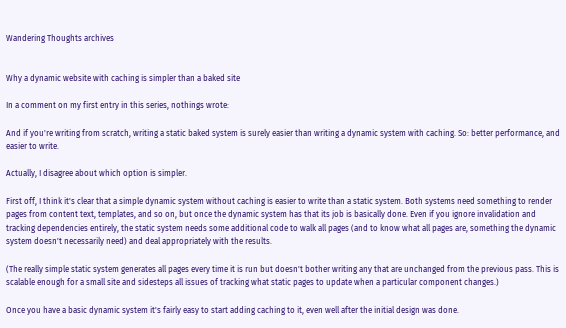Wandering Thoughts archives


Why a dynamic website with caching is simpler than a baked site

In a comment on my first entry in this series, nothings wrote:

And if you're writing from scratch, writing a static baked system is surely easier than writing a dynamic system with caching. So: better performance, and easier to write.

Actually, I disagree about which option is simpler.

First off, I think it's clear that a simple dynamic system without caching is easier to write than a static system. Both systems need something to render pages from content text, templates, and so on, but once the dynamic system has that its job is basically done. Even if you ignore invalidation and tracking dependencies entirely, the static system needs some additional code to walk all pages (and to know what all pages are, something the dynamic system doesn't necessarily need) and deal appropriately with the results.

(The really simple static system generates all pages every time it is run but doesn't bother writing any that are unchanged from the previous pass. This is scalable enough for a small site and sidesteps all issues of tracking what static pages to update when a particular component changes.)

Once you have a basic dynamic system it's fairly easy to start adding caching to it, even well after the initial design was done.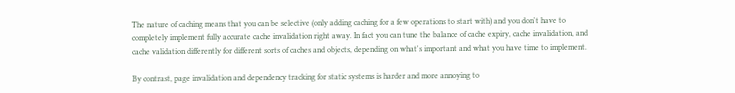The nature of caching means that you can be selective (only adding caching for a few operations to start with) and you don't have to completely implement fully accurate cache invalidation right away. In fact you can tune the balance of cache expiry, cache invalidation, and cache validation differently for different sorts of caches and objects, depending on what's important and what you have time to implement.

By contrast, page invalidation and dependency tracking for static systems is harder and more annoying to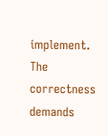implement. The correctness demands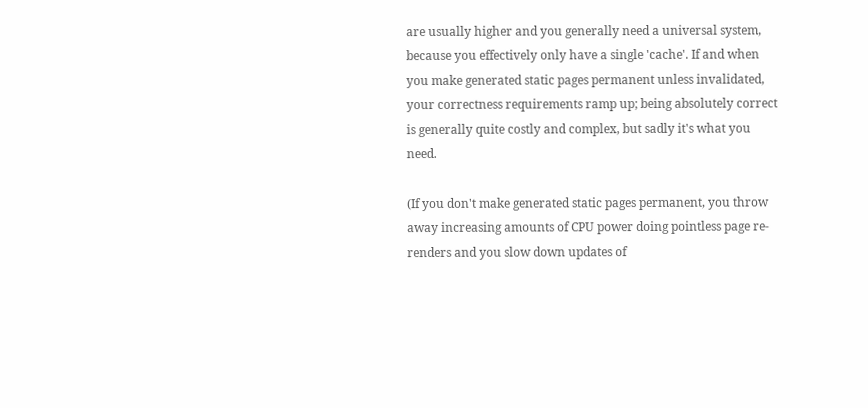are usually higher and you generally need a universal system, because you effectively only have a single 'cache'. If and when you make generated static pages permanent unless invalidated, your correctness requirements ramp up; being absolutely correct is generally quite costly and complex, but sadly it's what you need.

(If you don't make generated static pages permanent, you throw away increasing amounts of CPU power doing pointless page re-renders and you slow down updates of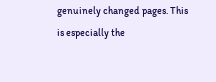genuinely changed pages. This is especially the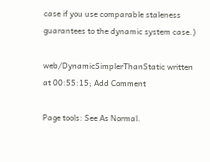case if you use comparable staleness guarantees to the dynamic system case.)

web/DynamicSimplerThanStatic written at 00:55:15; Add Comment

Page tools: See As Normal.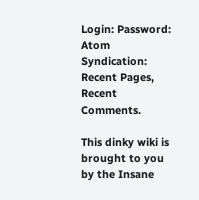Login: Password:
Atom Syndication: Recent Pages, Recent Comments.

This dinky wiki is brought to you by the Insane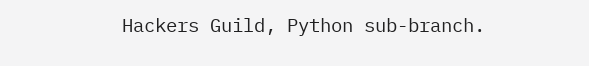Hackers Guild, Python sub-branch.